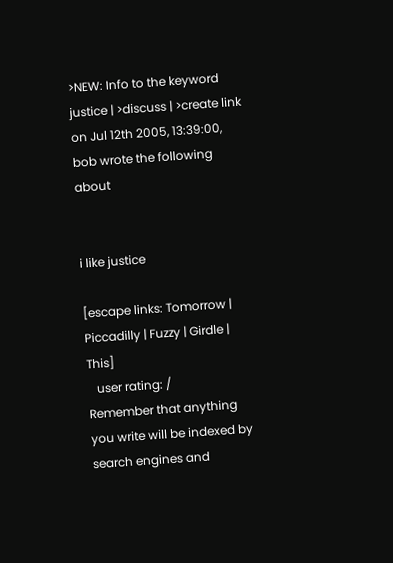>NEW: Info to the keyword justice | >discuss | >create link
on Jul 12th 2005, 13:39:00, bob wrote the following about


i like justice

[escape links: Tomorrow | Piccadilly | Fuzzy | Girdle | This]
   user rating: /
Remember that anything you write will be indexed by search engines and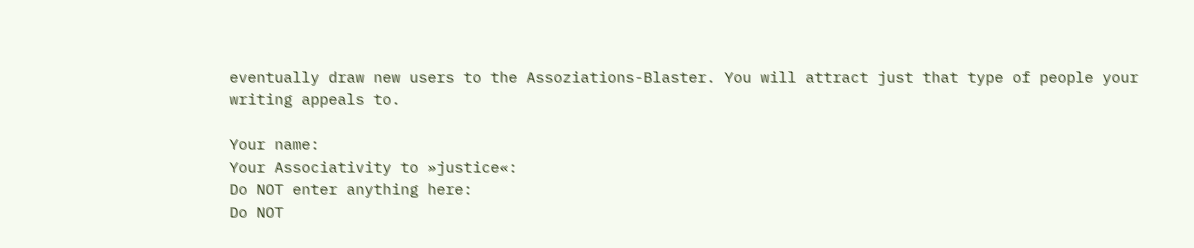eventually draw new users to the Assoziations-Blaster. You will attract just that type of people your writing appeals to.

Your name:
Your Associativity to »justice«:
Do NOT enter anything here:
Do NOT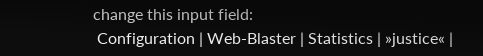change this input field:
 Configuration | Web-Blaster | Statistics | »justice« |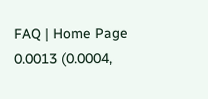FAQ | Home Page
0.0013 (0.0004,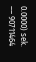0.0000) sek. –– 90711464